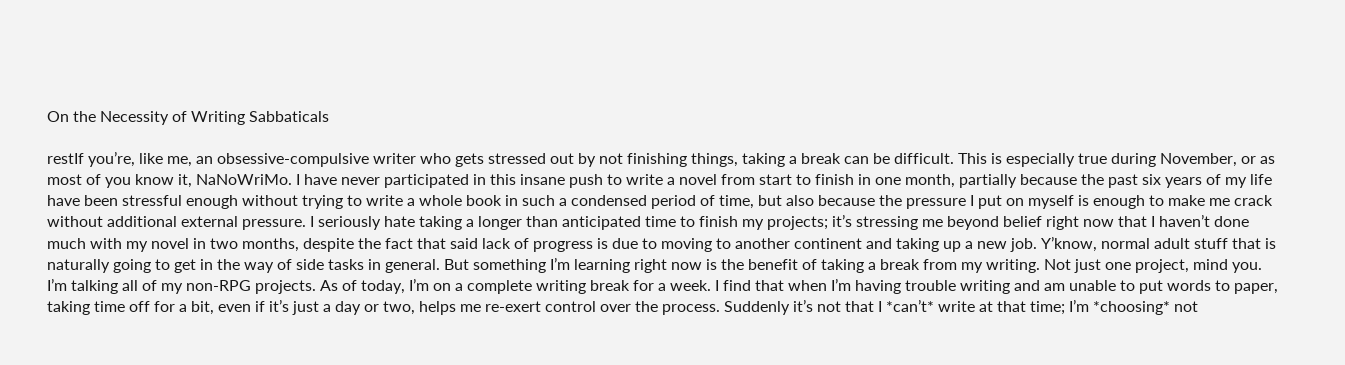On the Necessity of Writing Sabbaticals

restIf you’re, like me, an obsessive-compulsive writer who gets stressed out by not finishing things, taking a break can be difficult. This is especially true during November, or as most of you know it, NaNoWriMo. I have never participated in this insane push to write a novel from start to finish in one month, partially because the past six years of my life have been stressful enough without trying to write a whole book in such a condensed period of time, but also because the pressure I put on myself is enough to make me crack without additional external pressure. I seriously hate taking a longer than anticipated time to finish my projects; it’s stressing me beyond belief right now that I haven’t done much with my novel in two months, despite the fact that said lack of progress is due to moving to another continent and taking up a new job. Y’know, normal adult stuff that is naturally going to get in the way of side tasks in general. But something I’m learning right now is the benefit of taking a break from my writing. Not just one project, mind you. I’m talking all of my non-RPG projects. As of today, I’m on a complete writing break for a week. I find that when I’m having trouble writing and am unable to put words to paper, taking time off for a bit, even if it’s just a day or two, helps me re-exert control over the process. Suddenly it’s not that I *can’t* write at that time; I’m *choosing* not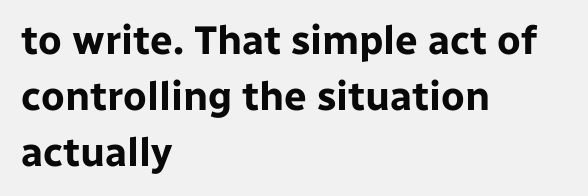to write. That simple act of controlling the situation actually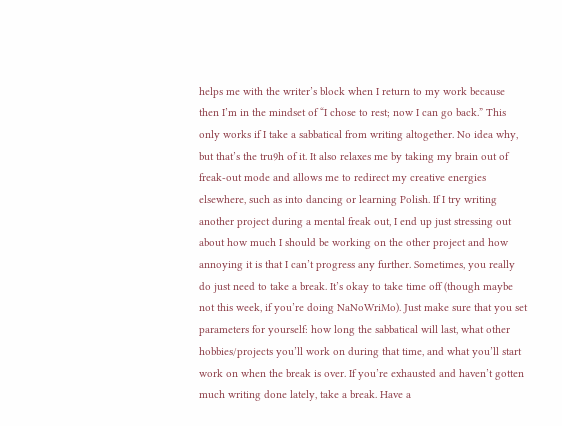helps me with the writer’s block when I return to my work because then I’m in the mindset of “I chose to rest; now I can go back.” This only works if I take a sabbatical from writing altogether. No idea why, but that’s the tru9h of it. It also relaxes me by taking my brain out of freak-out mode and allows me to redirect my creative energies elsewhere, such as into dancing or learning Polish. If I try writing another project during a mental freak out, I end up just stressing out about how much I should be working on the other project and how annoying it is that I can’t progress any further. Sometimes, you really do just need to take a break. It’s okay to take time off (though maybe not this week, if you’re doing NaNoWriMo). Just make sure that you set parameters for yourself: how long the sabbatical will last, what other hobbies/projects you’ll work on during that time, and what you’ll start work on when the break is over. If you’re exhausted and haven’t gotten much writing done lately, take a break. Have a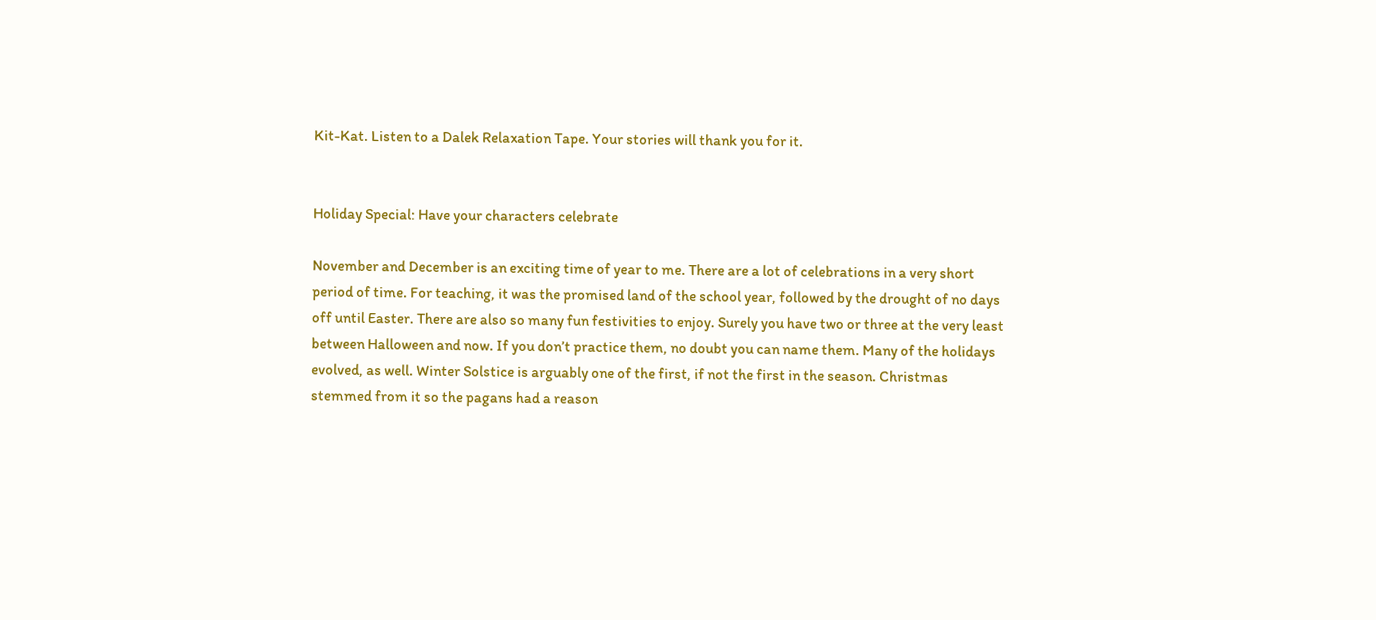Kit-Kat. Listen to a Dalek Relaxation Tape. Your stories will thank you for it.


Holiday Special: Have your characters celebrate

November and December is an exciting time of year to me. There are a lot of celebrations in a very short period of time. For teaching, it was the promised land of the school year, followed by the drought of no days off until Easter. There are also so many fun festivities to enjoy. Surely you have two or three at the very least between Halloween and now. If you don’t practice them, no doubt you can name them. Many of the holidays evolved, as well. Winter Solstice is arguably one of the first, if not the first in the season. Christmas stemmed from it so the pagans had a reason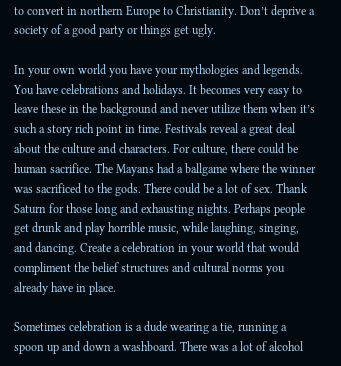to convert in northern Europe to Christianity. Don’t deprive a society of a good party or things get ugly.

In your own world you have your mythologies and legends. You have celebrations and holidays. It becomes very easy to leave these in the background and never utilize them when it’s such a story rich point in time. Festivals reveal a great deal about the culture and characters. For culture, there could be human sacrifice. The Mayans had a ballgame where the winner was sacrificed to the gods. There could be a lot of sex. Thank Saturn for those long and exhausting nights. Perhaps people get drunk and play horrible music, while laughing, singing, and dancing. Create a celebration in your world that would compliment the belief structures and cultural norms you already have in place.

Sometimes celebration is a dude wearing a tie, running a spoon up and down a washboard. There was a lot of alcohol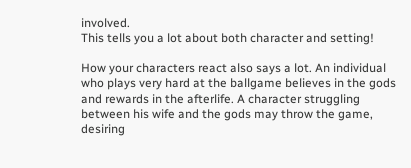involved.
This tells you a lot about both character and setting!

How your characters react also says a lot. An individual who plays very hard at the ballgame believes in the gods and rewards in the afterlife. A character struggling between his wife and the gods may throw the game, desiring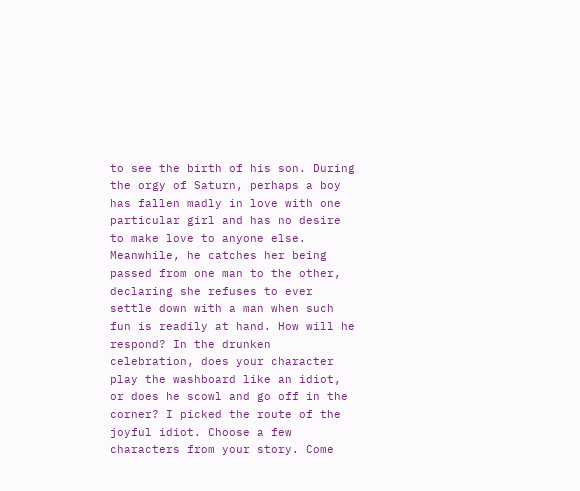to see the birth of his son. During the orgy of Saturn, perhaps a boy has fallen madly in love with one particular girl and has no desire to make love to anyone else. Meanwhile, he catches her being passed from one man to the other, declaring she refuses to ever settle down with a man when such fun is readily at hand. How will he respond? In the drunken celebration, does your character play the washboard like an idiot, or does he scowl and go off in the corner? I picked the route of the joyful idiot. Choose a few characters from your story. Come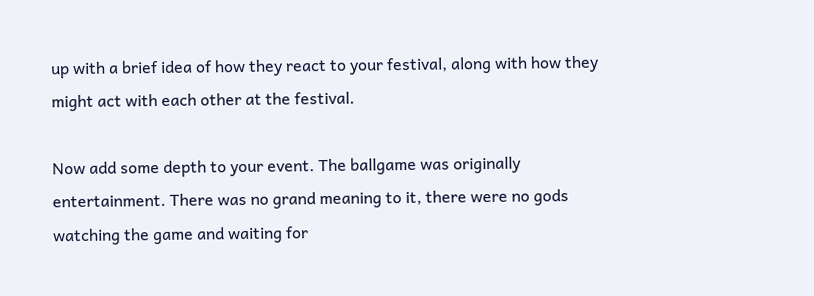up with a brief idea of how they react to your festival, along with how they might act with each other at the festival.

Now add some depth to your event. The ballgame was originally entertainment. There was no grand meaning to it, there were no gods watching the game and waiting for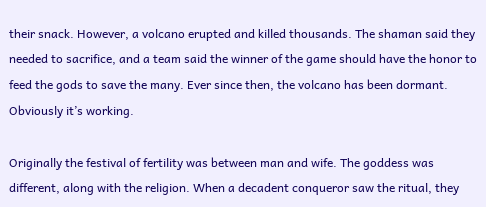their snack. However, a volcano erupted and killed thousands. The shaman said they needed to sacrifice, and a team said the winner of the game should have the honor to feed the gods to save the many. Ever since then, the volcano has been dormant. Obviously it’s working.

Originally the festival of fertility was between man and wife. The goddess was different, along with the religion. When a decadent conqueror saw the ritual, they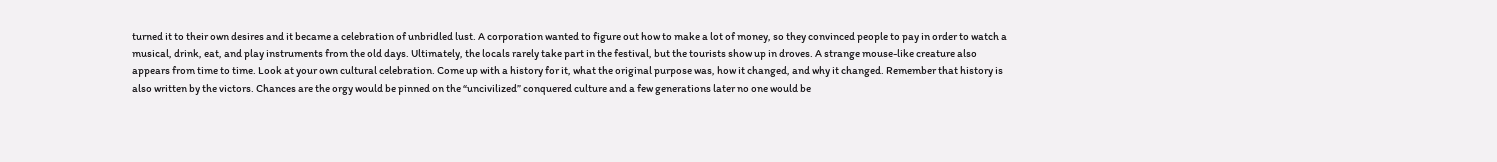turned it to their own desires and it became a celebration of unbridled lust. A corporation wanted to figure out how to make a lot of money, so they convinced people to pay in order to watch a musical, drink, eat, and play instruments from the old days. Ultimately, the locals rarely take part in the festival, but the tourists show up in droves. A strange mouse-like creature also appears from time to time. Look at your own cultural celebration. Come up with a history for it, what the original purpose was, how it changed, and why it changed. Remember that history is also written by the victors. Chances are the orgy would be pinned on the “uncivilized” conquered culture and a few generations later no one would be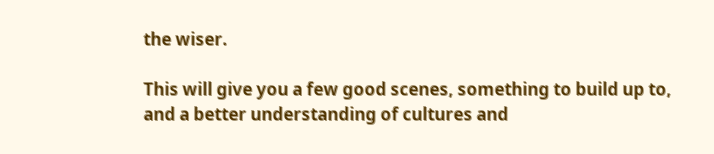the wiser.

This will give you a few good scenes, something to build up to, and a better understanding of cultures and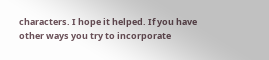characters. I hope it helped. If you have other ways you try to incorporate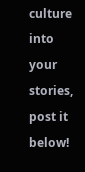culture into your stories, post it below!